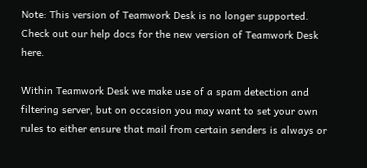Note: This version of Teamwork Desk is no longer supported.
Check out our help docs for the new version of Teamwork Desk here.

Within Teamwork Desk we make use of a spam detection and filtering server, but on occasion you may want to set your own rules to either ensure that mail from certain senders is always or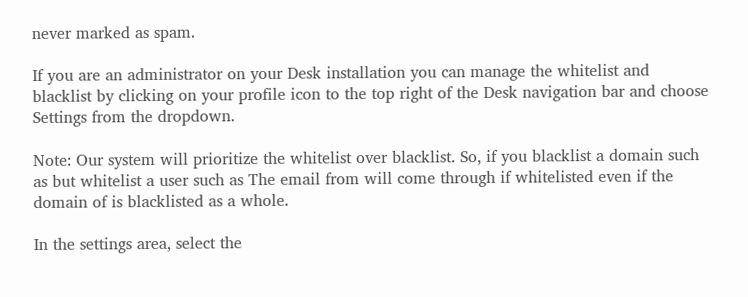never marked as spam.

If you are an administrator on your Desk installation you can manage the whitelist and blacklist by clicking on your profile icon to the top right of the Desk navigation bar and choose Settings from the dropdown.

Note: Our system will prioritize the whitelist over blacklist. So, if you blacklist a domain such as but whitelist a user such as The email from will come through if whitelisted even if the domain of is blacklisted as a whole.

In the settings area, select the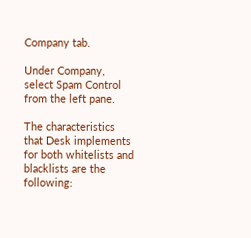Company tab.

Under Company, select Spam Control from the left pane.

The characteristics that Desk implements for both whitelists and blacklists are the following: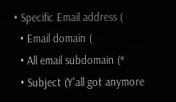• Specific Email address (
  • Email domain (
  • All email subdomain (*
  • Subject (Y'all got anymore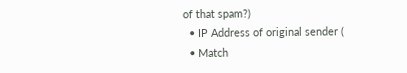of that spam?)
  • IP Address of original sender (
  • Match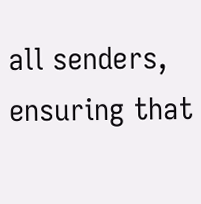all senders, ensuring that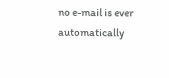no e-mail is ever automatically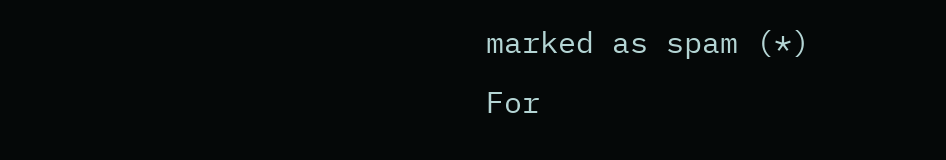marked as spam (*)
For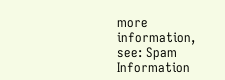more information, see: Spam Information